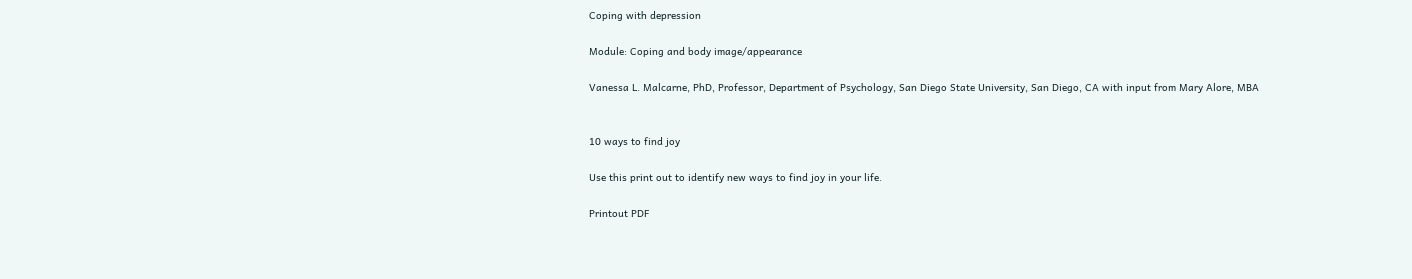Coping with depression

Module: Coping and body image/appearance

Vanessa L. Malcarne, PhD, Professor, Department of Psychology, San Diego State University, San Diego, CA with input from Mary Alore, MBA


10 ways to find joy

Use this print out to identify new ways to find joy in your life.

Printout PDF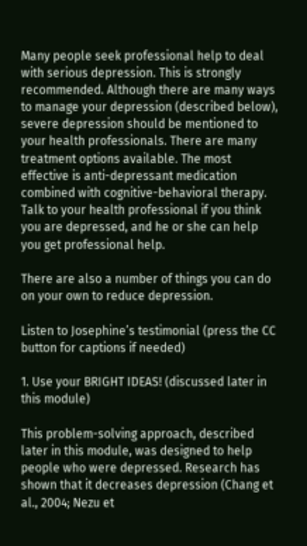Many people seek professional help to deal with serious depression. This is strongly recommended. Although there are many ways to manage your depression (described below), severe depression should be mentioned to your health professionals. There are many treatment options available. The most effective is anti-depressant medication combined with cognitive-behavioral therapy. Talk to your health professional if you think you are depressed, and he or she can help you get professional help.

There are also a number of things you can do on your own to reduce depression.

Listen to Josephine’s testimonial (press the CC button for captions if needed)

1. Use your BRIGHT IDEAS! (discussed later in this module)

This problem-solving approach, described later in this module, was designed to help people who were depressed. Research has shown that it decreases depression (Chang et al., 2004; Nezu et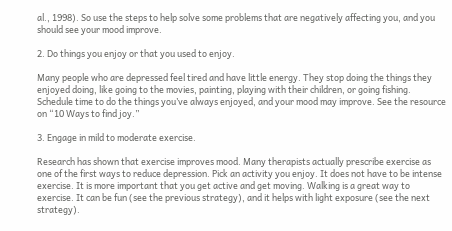al., 1998). So use the steps to help solve some problems that are negatively affecting you, and you should see your mood improve.

2. Do things you enjoy or that you used to enjoy.

Many people who are depressed feel tired and have little energy. They stop doing the things they enjoyed doing, like going to the movies, painting, playing with their children, or going fishing. Schedule time to do the things you’ve always enjoyed, and your mood may improve. See the resource on “10 Ways to find joy.”

3. Engage in mild to moderate exercise.

Research has shown that exercise improves mood. Many therapists actually prescribe exercise as one of the first ways to reduce depression. Pick an activity you enjoy. It does not have to be intense exercise. It is more important that you get active and get moving. Walking is a great way to exercise. It can be fun (see the previous strategy), and it helps with light exposure (see the next strategy).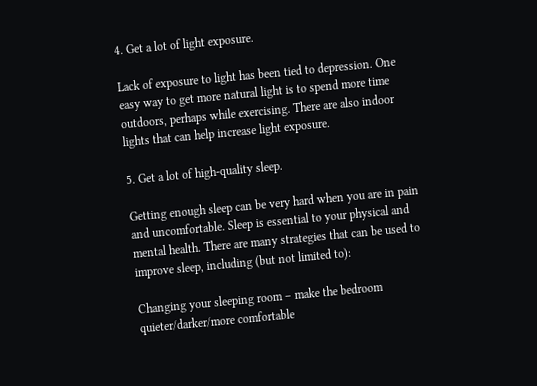4. Get a lot of light exposure.

Lack of exposure to light has been tied to depression. One easy way to get more natural light is to spend more time outdoors, perhaps while exercising. There are also indoor lights that can help increase light exposure.

5. Get a lot of high-quality sleep.

Getting enough sleep can be very hard when you are in pain and uncomfortable. Sleep is essential to your physical and mental health. There are many strategies that can be used to improve sleep, including (but not limited to):

Changing your sleeping room – make the bedroom quieter/darker/more comfortable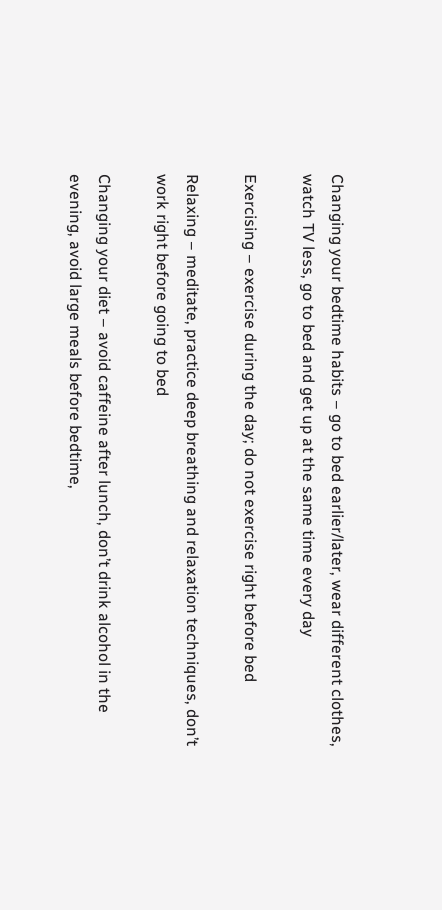Changing your bedtime habits – go to bed earlier/later, wear different clothes, watch TV less, go to bed and get up at the same time every day

Exercising – exercise during the day; do not exercise right before bed

Relaxing – meditate, practice deep breathing and relaxation techniques, don’t work right before going to bed

Changing your diet – avoid caffeine after lunch, don’t drink alcohol in the evening, avoid large meals before bedtime,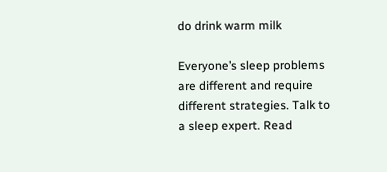do drink warm milk

Everyone’s sleep problems are different and require different strategies. Talk to a sleep expert. Read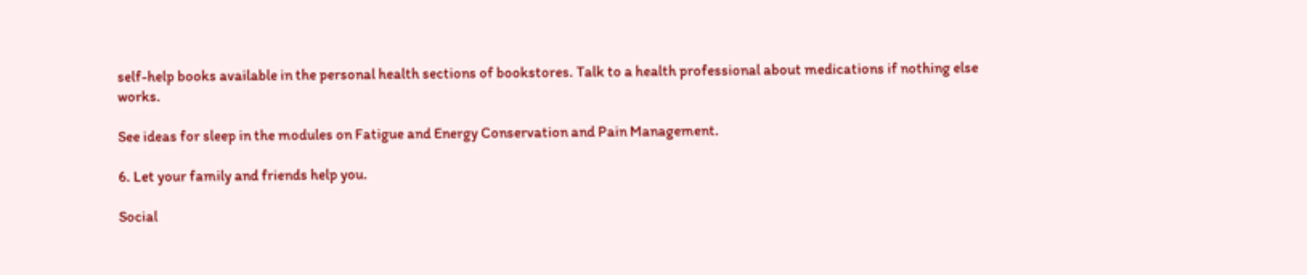self-help books available in the personal health sections of bookstores. Talk to a health professional about medications if nothing else works.

See ideas for sleep in the modules on Fatigue and Energy Conservation and Pain Management.

6. Let your family and friends help you.

Social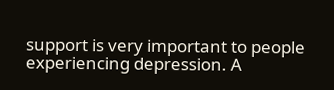support is very important to people experiencing depression. A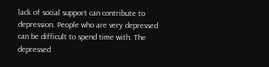lack of social support can contribute to depression. People who are very depressed can be difficult to spend time with. The depressed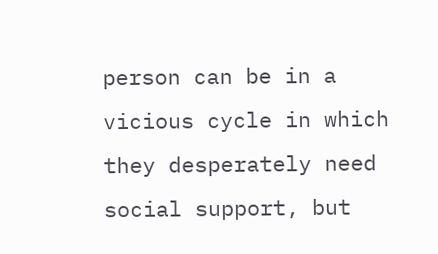person can be in a vicious cycle in which they desperately need social support, but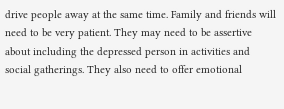drive people away at the same time. Family and friends will need to be very patient. They may need to be assertive about including the depressed person in activities and social gatherings. They also need to offer emotional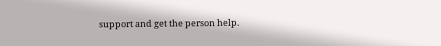support and get the person help.